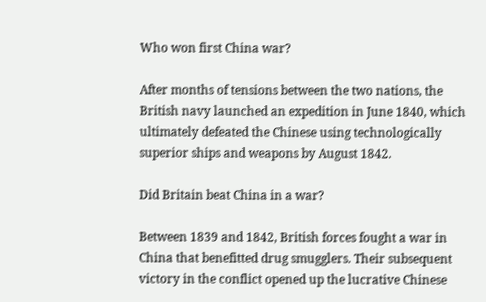Who won first China war?

After months of tensions between the two nations, the British navy launched an expedition in June 1840, which ultimately defeated the Chinese using technologically superior ships and weapons by August 1842.

Did Britain beat China in a war?

Between 1839 and 1842, British forces fought a war in China that benefitted drug smugglers. Their subsequent victory in the conflict opened up the lucrative Chinese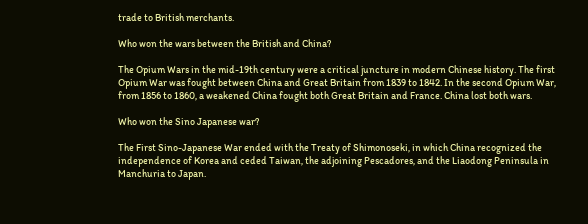trade to British merchants.

Who won the wars between the British and China?

The Opium Wars in the mid-19th century were a critical juncture in modern Chinese history. The first Opium War was fought between China and Great Britain from 1839 to 1842. In the second Opium War, from 1856 to 1860, a weakened China fought both Great Britain and France. China lost both wars.

Who won the Sino Japanese war?

The First Sino-Japanese War ended with the Treaty of Shimonoseki, in which China recognized the independence of Korea and ceded Taiwan, the adjoining Pescadores, and the Liaodong Peninsula in Manchuria to Japan.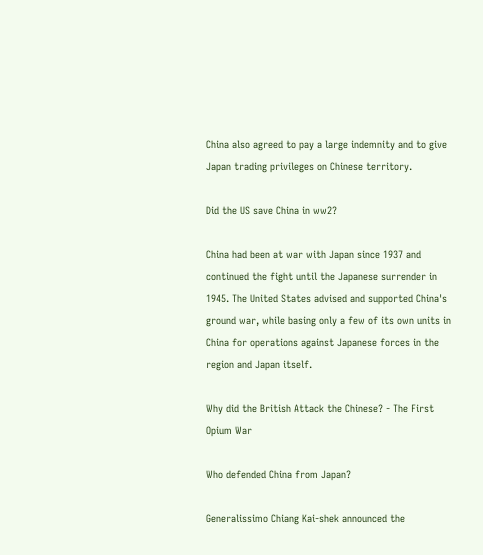China also agreed to pay a large indemnity and to give Japan trading privileges on Chinese territory.

Did the US save China in ww2?

China had been at war with Japan since 1937 and continued the fight until the Japanese surrender in 1945. The United States advised and supported China's ground war, while basing only a few of its own units in China for operations against Japanese forces in the region and Japan itself.

Why did the British Attack the Chinese? - The First Opium War

Who defended China from Japan?

Generalissimo Chiang Kai-shek announced the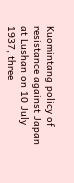Kuomintang policy of resistance against Japan at Lushan on 10 July 1937, three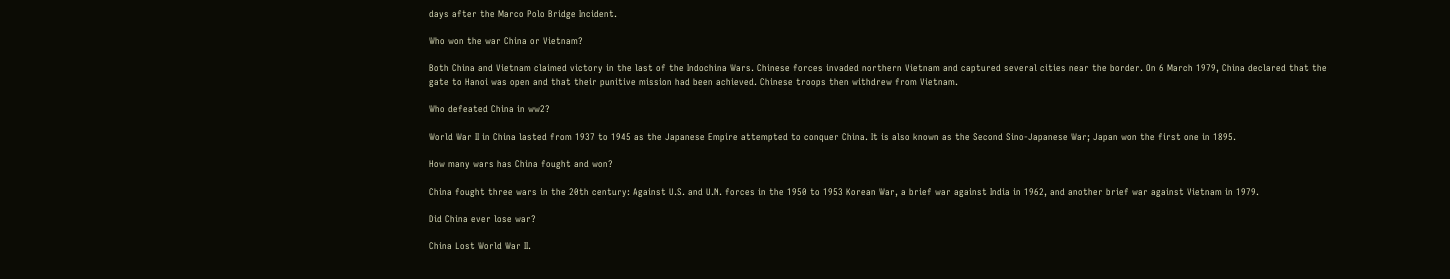days after the Marco Polo Bridge Incident.

Who won the war China or Vietnam?

Both China and Vietnam claimed victory in the last of the Indochina Wars. Chinese forces invaded northern Vietnam and captured several cities near the border. On 6 March 1979, China declared that the gate to Hanoi was open and that their punitive mission had been achieved. Chinese troops then withdrew from Vietnam.

Who defeated China in ww2?

World War II in China lasted from 1937 to 1945 as the Japanese Empire attempted to conquer China. It is also known as the Second Sino-Japanese War; Japan won the first one in 1895.

How many wars has China fought and won?

China fought three wars in the 20th century: Against U.S. and U.N. forces in the 1950 to 1953 Korean War, a brief war against India in 1962, and another brief war against Vietnam in 1979.

Did China ever lose war?

China Lost World War II.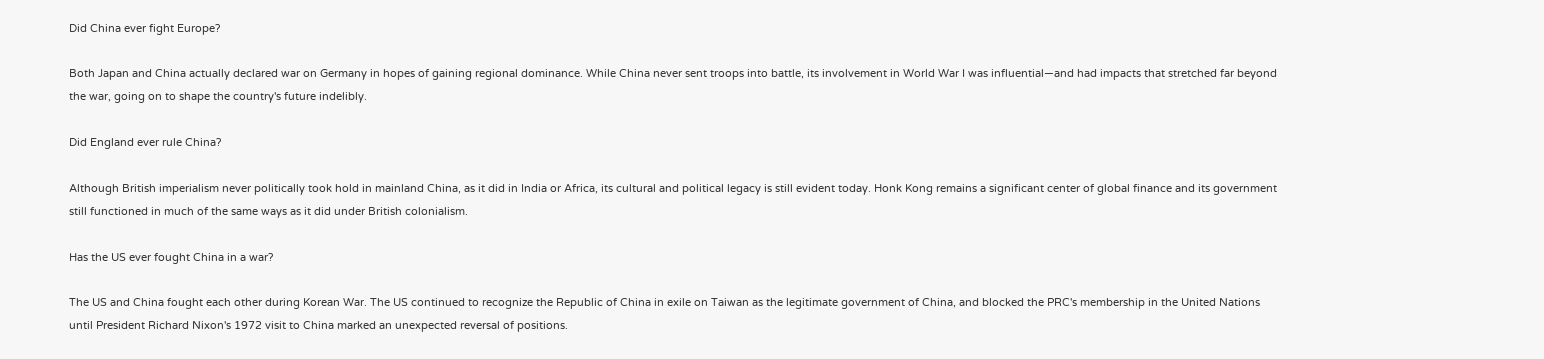Did China ever fight Europe?

Both Japan and China actually declared war on Germany in hopes of gaining regional dominance. While China never sent troops into battle, its involvement in World War I was influential—and had impacts that stretched far beyond the war, going on to shape the country's future indelibly.

Did England ever rule China?

Although British imperialism never politically took hold in mainland China, as it did in India or Africa, its cultural and political legacy is still evident today. Honk Kong remains a significant center of global finance and its government still functioned in much of the same ways as it did under British colonialism.

Has the US ever fought China in a war?

The US and China fought each other during Korean War. The US continued to recognize the Republic of China in exile on Taiwan as the legitimate government of China, and blocked the PRC's membership in the United Nations until President Richard Nixon's 1972 visit to China marked an unexpected reversal of positions.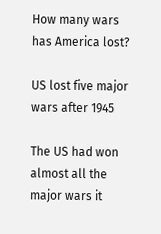How many wars has America lost?

US lost five major wars after 1945

The US had won almost all the major wars it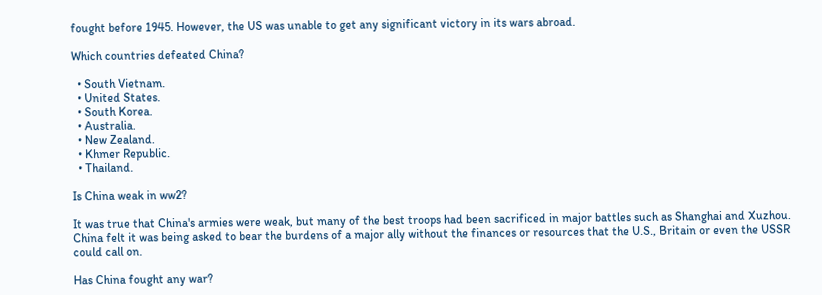fought before 1945. However, the US was unable to get any significant victory in its wars abroad.

Which countries defeated China?

  • South Vietnam.
  • United States.
  • South Korea.
  • Australia.
  • New Zealand.
  • Khmer Republic.
  • Thailand.

Is China weak in ww2?

It was true that China's armies were weak, but many of the best troops had been sacrificed in major battles such as Shanghai and Xuzhou. China felt it was being asked to bear the burdens of a major ally without the finances or resources that the U.S., Britain or even the USSR could call on.

Has China fought any war?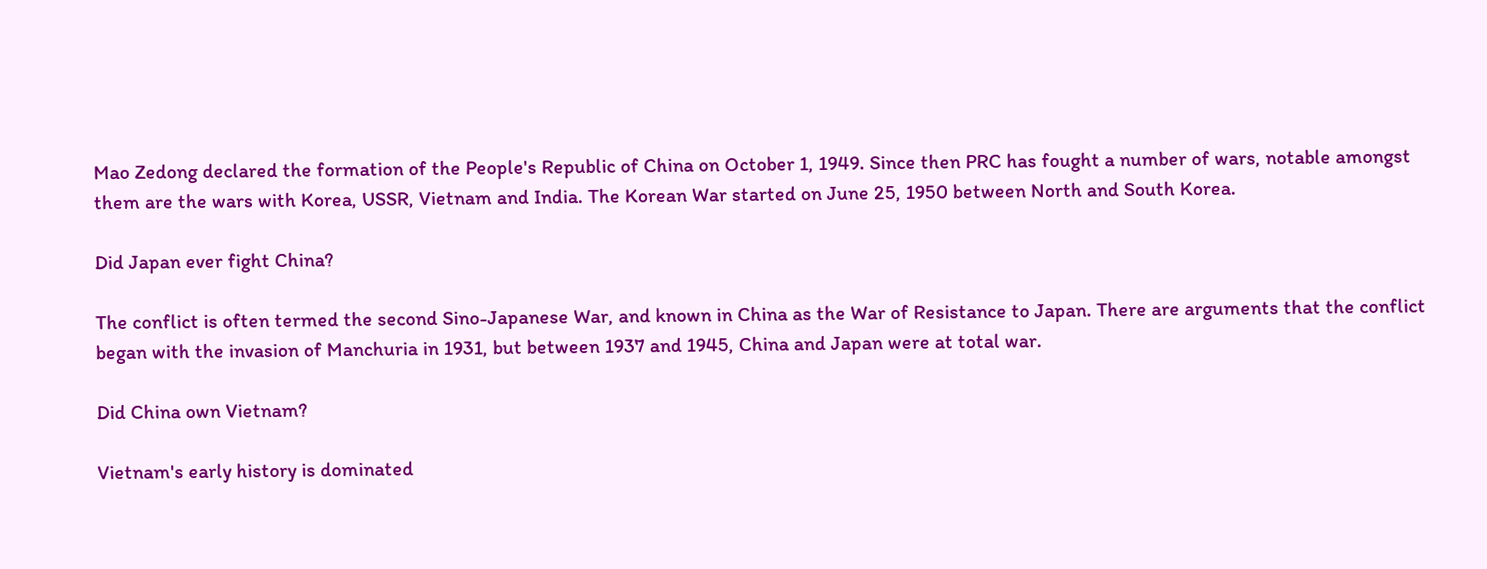Mao Zedong declared the formation of the People's Republic of China on October 1, 1949. Since then PRC has fought a number of wars, notable amongst them are the wars with Korea, USSR, Vietnam and India. The Korean War started on June 25, 1950 between North and South Korea.

Did Japan ever fight China?

The conflict is often termed the second Sino-Japanese War, and known in China as the War of Resistance to Japan. There are arguments that the conflict began with the invasion of Manchuria in 1931, but between 1937 and 1945, China and Japan were at total war.

Did China own Vietnam?

Vietnam's early history is dominated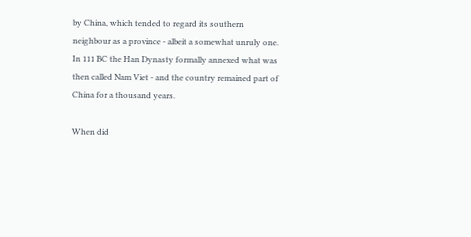by China, which tended to regard its southern neighbour as a province - albeit a somewhat unruly one. In 111 BC the Han Dynasty formally annexed what was then called Nam Viet - and the country remained part of China for a thousand years.

When did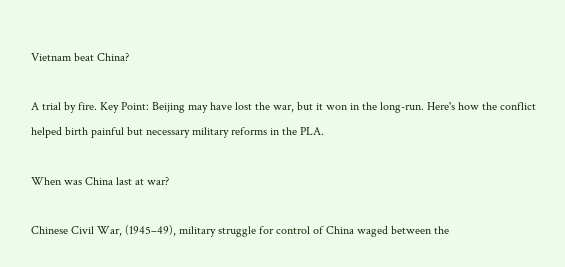Vietnam beat China?

A trial by fire. Key Point: Beijing may have lost the war, but it won in the long-run. Here's how the conflict helped birth painful but necessary military reforms in the PLA.

When was China last at war?

Chinese Civil War, (1945–49), military struggle for control of China waged between the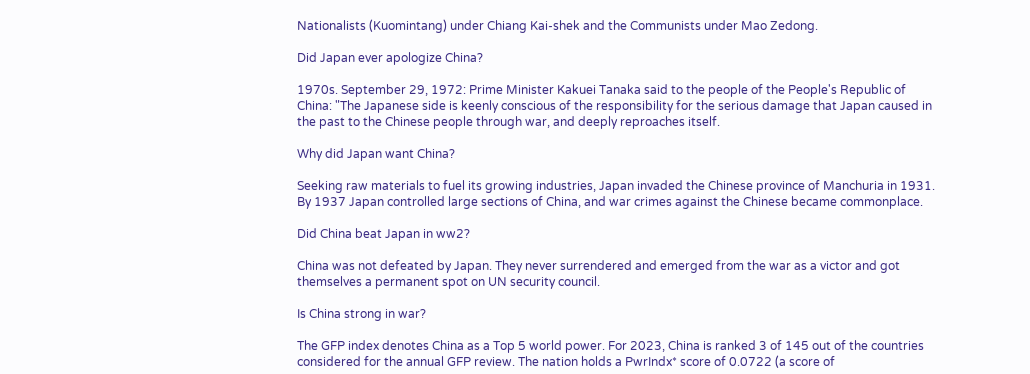Nationalists (Kuomintang) under Chiang Kai-shek and the Communists under Mao Zedong.

Did Japan ever apologize China?

1970s. September 29, 1972: Prime Minister Kakuei Tanaka said to the people of the People's Republic of China: "The Japanese side is keenly conscious of the responsibility for the serious damage that Japan caused in the past to the Chinese people through war, and deeply reproaches itself.

Why did Japan want China?

Seeking raw materials to fuel its growing industries, Japan invaded the Chinese province of Manchuria in 1931. By 1937 Japan controlled large sections of China, and war crimes against the Chinese became commonplace.

Did China beat Japan in ww2?

China was not defeated by Japan. They never surrendered and emerged from the war as a victor and got themselves a permanent spot on UN security council.

Is China strong in war?

The GFP index denotes China as a Top 5 world power. For 2023, China is ranked 3 of 145 out of the countries considered for the annual GFP review. The nation holds a PwrIndx* score of 0.0722 (a score of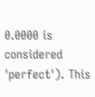0.0000 is considered 'perfect'). This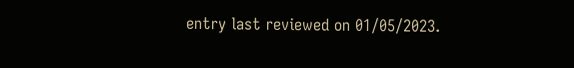entry last reviewed on 01/05/2023.